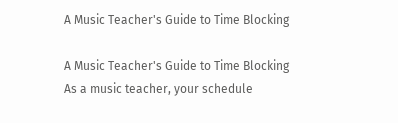A Music Teacher's Guide to Time Blocking

A Music Teacher's Guide to Time Blocking
As a music teacher, your schedule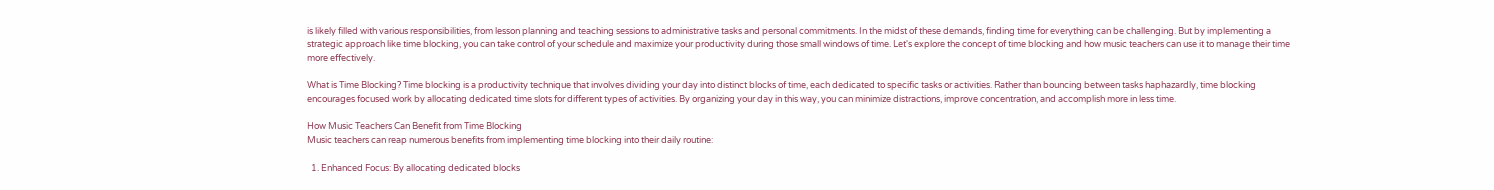is likely filled with various responsibilities, from lesson planning and teaching sessions to administrative tasks and personal commitments. In the midst of these demands, finding time for everything can be challenging. But by implementing a strategic approach like time blocking, you can take control of your schedule and maximize your productivity during those small windows of time. Let's explore the concept of time blocking and how music teachers can use it to manage their time more effectively.

What is Time Blocking? Time blocking is a productivity technique that involves dividing your day into distinct blocks of time, each dedicated to specific tasks or activities. Rather than bouncing between tasks haphazardly, time blocking encourages focused work by allocating dedicated time slots for different types of activities. By organizing your day in this way, you can minimize distractions, improve concentration, and accomplish more in less time.

How Music Teachers Can Benefit from Time Blocking
Music teachers can reap numerous benefits from implementing time blocking into their daily routine:

  1. Enhanced Focus: By allocating dedicated blocks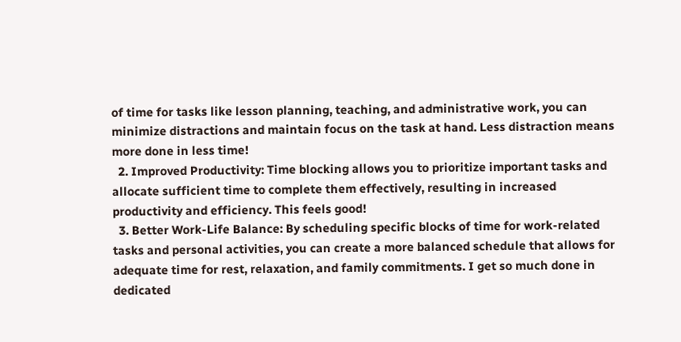of time for tasks like lesson planning, teaching, and administrative work, you can minimize distractions and maintain focus on the task at hand. Less distraction means more done in less time!
  2. Improved Productivity: Time blocking allows you to prioritize important tasks and allocate sufficient time to complete them effectively, resulting in increased productivity and efficiency. This feels good!
  3. Better Work-Life Balance: By scheduling specific blocks of time for work-related tasks and personal activities, you can create a more balanced schedule that allows for adequate time for rest, relaxation, and family commitments. I get so much done in dedicated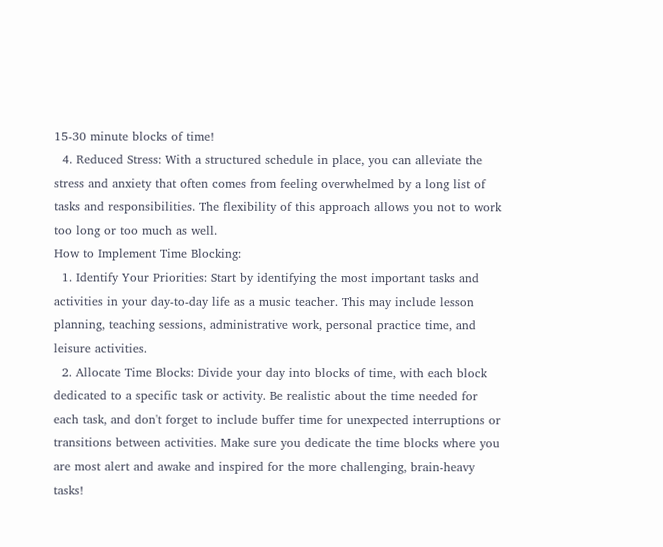15-30 minute blocks of time!
  4. Reduced Stress: With a structured schedule in place, you can alleviate the stress and anxiety that often comes from feeling overwhelmed by a long list of tasks and responsibilities. The flexibility of this approach allows you not to work too long or too much as well.
How to Implement Time Blocking:
  1. Identify Your Priorities: Start by identifying the most important tasks and activities in your day-to-day life as a music teacher. This may include lesson planning, teaching sessions, administrative work, personal practice time, and leisure activities.
  2. Allocate Time Blocks: Divide your day into blocks of time, with each block dedicated to a specific task or activity. Be realistic about the time needed for each task, and don't forget to include buffer time for unexpected interruptions or transitions between activities. Make sure you dedicate the time blocks where you are most alert and awake and inspired for the more challenging, brain-heavy tasks!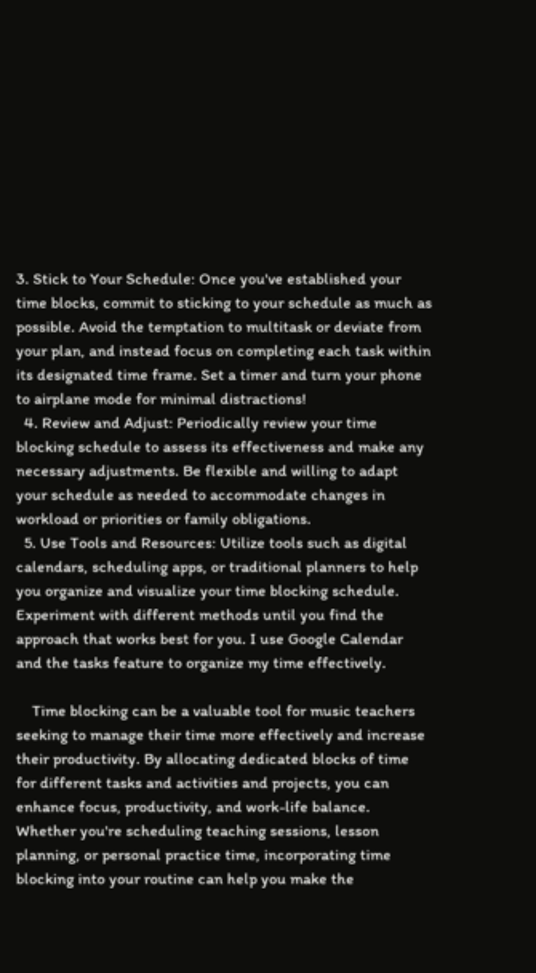3. Stick to Your Schedule: Once you've established your time blocks, commit to sticking to your schedule as much as possible. Avoid the temptation to multitask or deviate from your plan, and instead focus on completing each task within its designated time frame. Set a timer and turn your phone to airplane mode for minimal distractions!
  4. Review and Adjust: Periodically review your time blocking schedule to assess its effectiveness and make any necessary adjustments. Be flexible and willing to adapt your schedule as needed to accommodate changes in workload or priorities or family obligations.
  5. Use Tools and Resources: Utilize tools such as digital calendars, scheduling apps, or traditional planners to help you organize and visualize your time blocking schedule. Experiment with different methods until you find the approach that works best for you. I use Google Calendar and the tasks feature to organize my time effectively.

    Time blocking can be a valuable tool for music teachers seeking to manage their time more effectively and increase their productivity. By allocating dedicated blocks of time for different tasks and activities and projects, you can enhance focus, productivity, and work-life balance. Whether you're scheduling teaching sessions, lesson planning, or personal practice time, incorporating time blocking into your routine can help you make the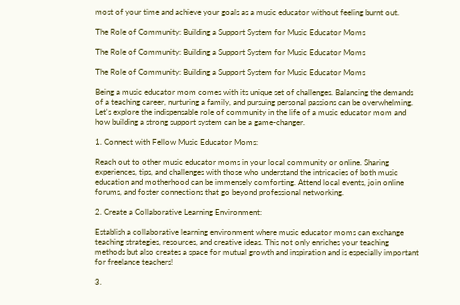most of your time and achieve your goals as a music educator without feeling burnt out.

The Role of Community: Building a Support System for Music Educator Moms

The Role of Community: Building a Support System for Music Educator Moms

The Role of Community: Building a Support System for Music Educator Moms

Being a music educator mom comes with its unique set of challenges. Balancing the demands of a teaching career, nurturing a family, and pursuing personal passions can be overwhelming. Let's explore the indispensable role of community in the life of a music educator mom and how building a strong support system can be a game-changer.

1. Connect with Fellow Music Educator Moms:

Reach out to other music educator moms in your local community or online. Sharing experiences, tips, and challenges with those who understand the intricacies of both music education and motherhood can be immensely comforting. Attend local events, join online forums, and foster connections that go beyond professional networking.

2. Create a Collaborative Learning Environment:

Establish a collaborative learning environment where music educator moms can exchange teaching strategies, resources, and creative ideas. This not only enriches your teaching methods but also creates a space for mutual growth and inspiration and is especially important for freelance teachers!

3.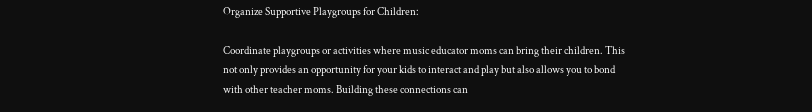Organize Supportive Playgroups for Children:

Coordinate playgroups or activities where music educator moms can bring their children. This not only provides an opportunity for your kids to interact and play but also allows you to bond with other teacher moms. Building these connections can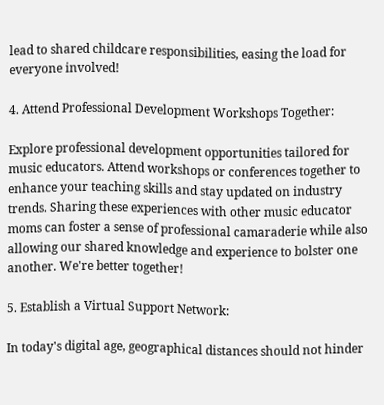lead to shared childcare responsibilities, easing the load for everyone involved!

4. Attend Professional Development Workshops Together:

Explore professional development opportunities tailored for music educators. Attend workshops or conferences together to enhance your teaching skills and stay updated on industry trends. Sharing these experiences with other music educator moms can foster a sense of professional camaraderie while also allowing our shared knowledge and experience to bolster one another. We're better together!

5. Establish a Virtual Support Network:

In today's digital age, geographical distances should not hinder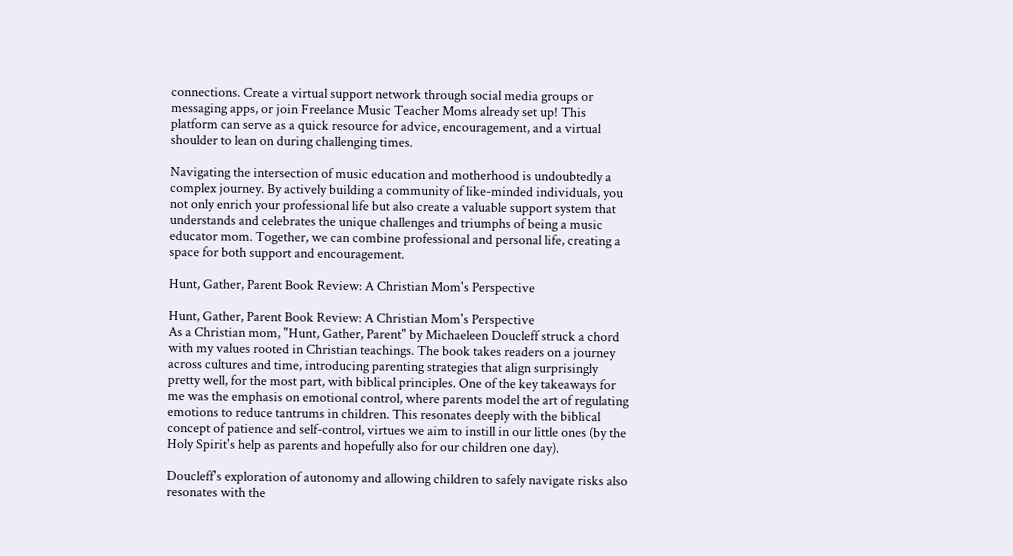connections. Create a virtual support network through social media groups or messaging apps, or join Freelance Music Teacher Moms already set up! This platform can serve as a quick resource for advice, encouragement, and a virtual shoulder to lean on during challenging times.

Navigating the intersection of music education and motherhood is undoubtedly a complex journey. By actively building a community of like-minded individuals, you not only enrich your professional life but also create a valuable support system that understands and celebrates the unique challenges and triumphs of being a music educator mom. Together, we can combine professional and personal life, creating a space for both support and encouragement.

Hunt, Gather, Parent Book Review: A Christian Mom's Perspective

Hunt, Gather, Parent Book Review: A Christian Mom's Perspective
As a Christian mom, "Hunt, Gather, Parent" by Michaeleen Doucleff struck a chord with my values rooted in Christian teachings. The book takes readers on a journey across cultures and time, introducing parenting strategies that align surprisingly pretty well, for the most part, with biblical principles. One of the key takeaways for me was the emphasis on emotional control, where parents model the art of regulating emotions to reduce tantrums in children. This resonates deeply with the biblical concept of patience and self-control, virtues we aim to instill in our little ones (by the Holy Spirit's help as parents and hopefully also for our children one day).

Doucleff's exploration of autonomy and allowing children to safely navigate risks also resonates with the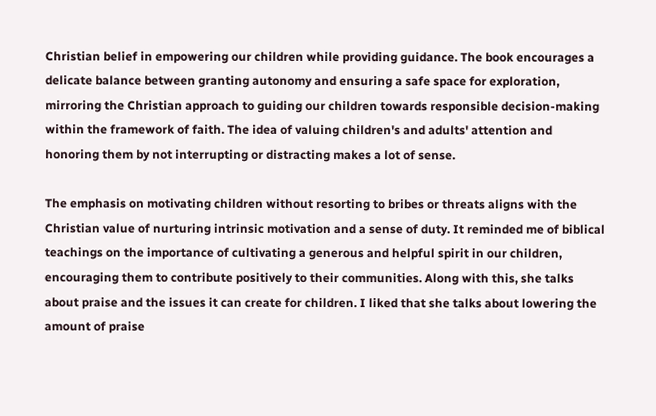Christian belief in empowering our children while providing guidance. The book encourages a delicate balance between granting autonomy and ensuring a safe space for exploration, mirroring the Christian approach to guiding our children towards responsible decision-making within the framework of faith. The idea of valuing children's and adults' attention and honoring them by not interrupting or distracting makes a lot of sense.

The emphasis on motivating children without resorting to bribes or threats aligns with the Christian value of nurturing intrinsic motivation and a sense of duty. It reminded me of biblical teachings on the importance of cultivating a generous and helpful spirit in our children, encouraging them to contribute positively to their communities. Along with this, she talks about praise and the issues it can create for children. I liked that she talks about lowering the amount of praise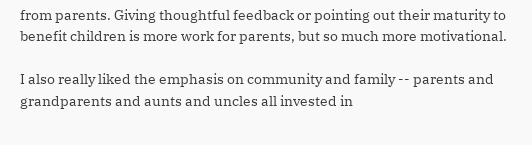from parents. Giving thoughtful feedback or pointing out their maturity to benefit children is more work for parents, but so much more motivational.

I also really liked the emphasis on community and family -- parents and grandparents and aunts and uncles all invested in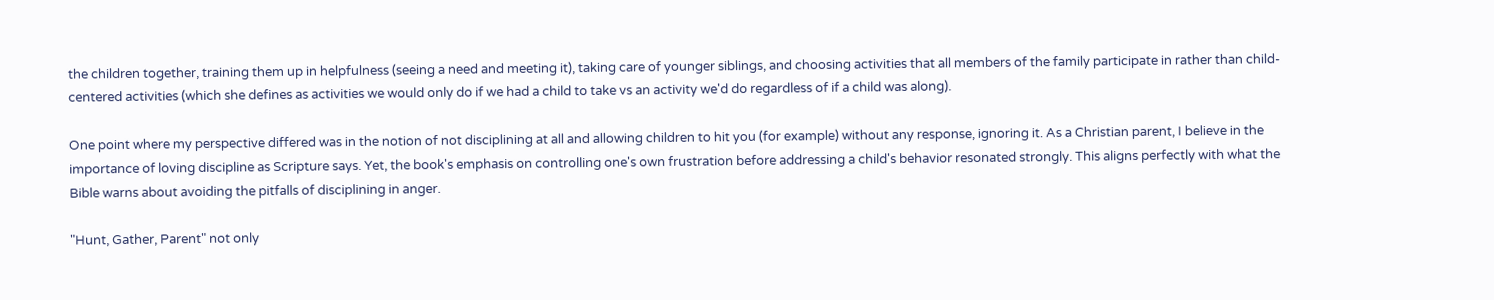the children together, training them up in helpfulness (seeing a need and meeting it), taking care of younger siblings, and choosing activities that all members of the family participate in rather than child-centered activities (which she defines as activities we would only do if we had a child to take vs an activity we'd do regardless of if a child was along).

One point where my perspective differed was in the notion of not disciplining at all and allowing children to hit you (for example) without any response, ignoring it. As a Christian parent, I believe in the importance of loving discipline as Scripture says. Yet, the book's emphasis on controlling one's own frustration before addressing a child's behavior resonated strongly. This aligns perfectly with what the Bible warns about avoiding the pitfalls of disciplining in anger.

"Hunt, Gather, Parent" not only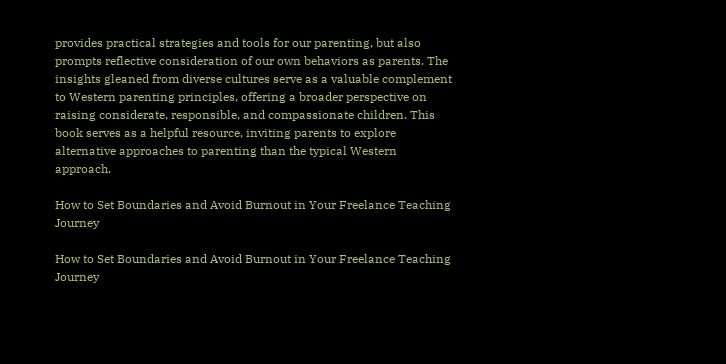provides practical strategies and tools for our parenting, but also prompts reflective consideration of our own behaviors as parents. The insights gleaned from diverse cultures serve as a valuable complement to Western parenting principles, offering a broader perspective on raising considerate, responsible, and compassionate children. This book serves as a helpful resource, inviting parents to explore alternative approaches to parenting than the typical Western approach.

How to Set Boundaries and Avoid Burnout in Your Freelance Teaching Journey

How to Set Boundaries and Avoid Burnout in Your Freelance Teaching Journey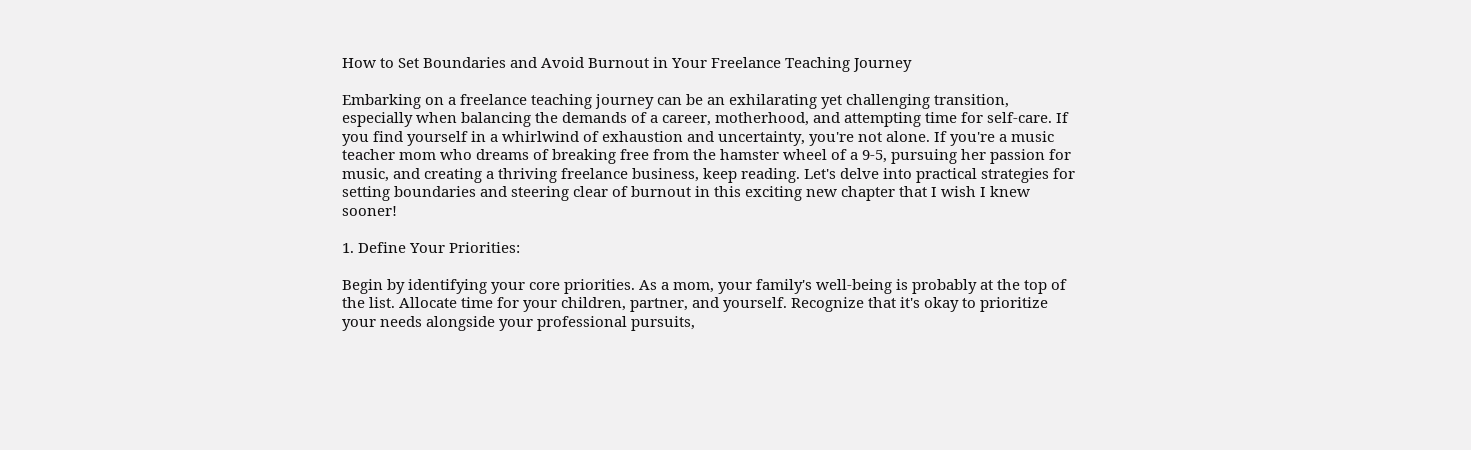How to Set Boundaries and Avoid Burnout in Your Freelance Teaching Journey

Embarking on a freelance teaching journey can be an exhilarating yet challenging transition, especially when balancing the demands of a career, motherhood, and attempting time for self-care. If you find yourself in a whirlwind of exhaustion and uncertainty, you're not alone. If you're a music teacher mom who dreams of breaking free from the hamster wheel of a 9-5, pursuing her passion for music, and creating a thriving freelance business, keep reading. Let's delve into practical strategies for setting boundaries and steering clear of burnout in this exciting new chapter that I wish I knew sooner!

1. Define Your Priorities:

Begin by identifying your core priorities. As a mom, your family's well-being is probably at the top of the list. Allocate time for your children, partner, and yourself. Recognize that it's okay to prioritize your needs alongside your professional pursuits,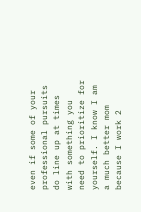even if some of your professional pursuits do line up at times with something you need to prioritize for yourself. I know I am a much better mom because I work 2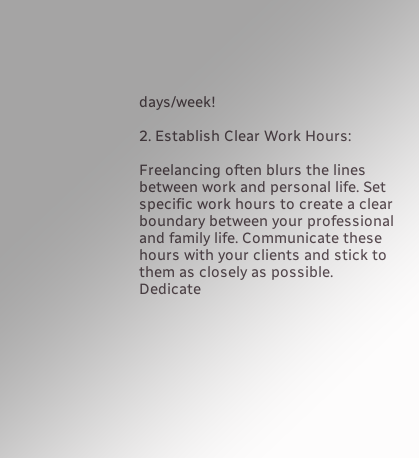days/week!

2. Establish Clear Work Hours:

Freelancing often blurs the lines between work and personal life. Set specific work hours to create a clear boundary between your professional and family life. Communicate these hours with your clients and stick to them as closely as possible. Dedicate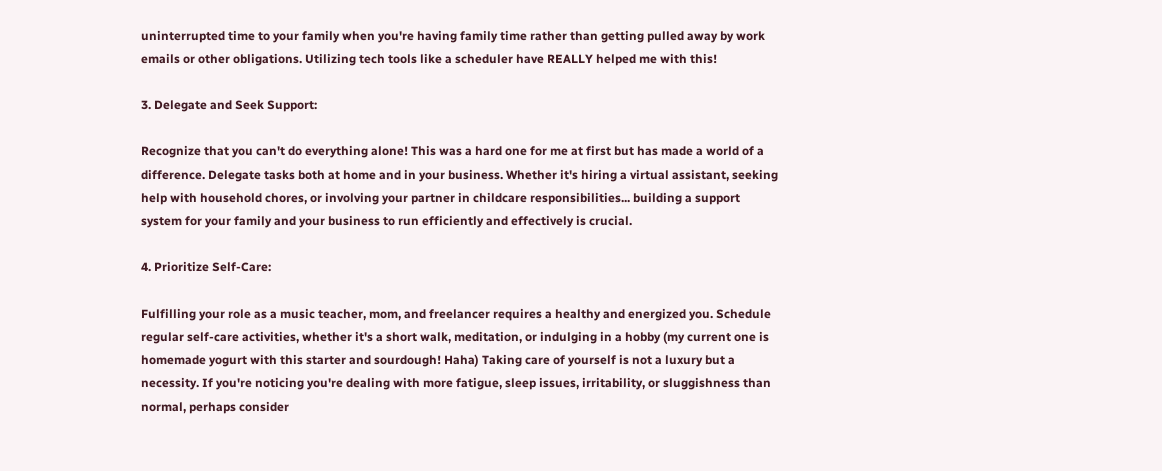uninterrupted time to your family when you're having family time rather than getting pulled away by work emails or other obligations. Utilizing tech tools like a scheduler have REALLY helped me with this!

3. Delegate and Seek Support:

Recognize that you can't do everything alone! This was a hard one for me at first but has made a world of a difference. Delegate tasks both at home and in your business. Whether it's hiring a virtual assistant, seeking help with household chores, or involving your partner in childcare responsibilities... building a support system for your family and your business to run efficiently and effectively is crucial.

4. Prioritize Self-Care:

Fulfilling your role as a music teacher, mom, and freelancer requires a healthy and energized you. Schedule regular self-care activities, whether it's a short walk, meditation, or indulging in a hobby (my current one is homemade yogurt with this starter and sourdough! Haha) Taking care of yourself is not a luxury but a necessity. If you're noticing you're dealing with more fatigue, sleep issues, irritability, or sluggishness than normal, perhaps consider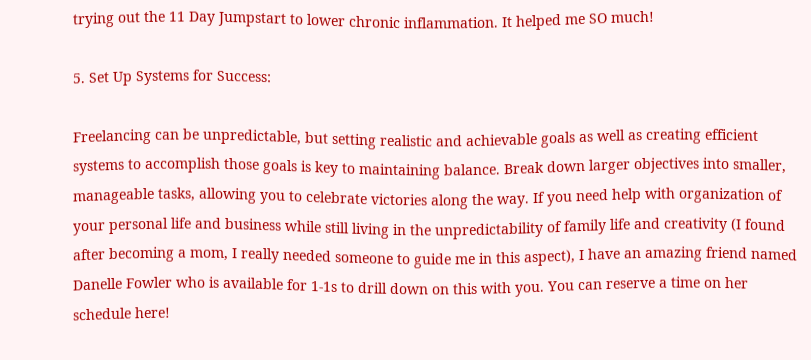trying out the 11 Day Jumpstart to lower chronic inflammation. It helped me SO much!

5. Set Up Systems for Success:

Freelancing can be unpredictable, but setting realistic and achievable goals as well as creating efficient systems to accomplish those goals is key to maintaining balance. Break down larger objectives into smaller, manageable tasks, allowing you to celebrate victories along the way. If you need help with organization of your personal life and business while still living in the unpredictability of family life and creativity (I found after becoming a mom, I really needed someone to guide me in this aspect), I have an amazing friend named Danelle Fowler who is available for 1-1s to drill down on this with you. You can reserve a time on her schedule here!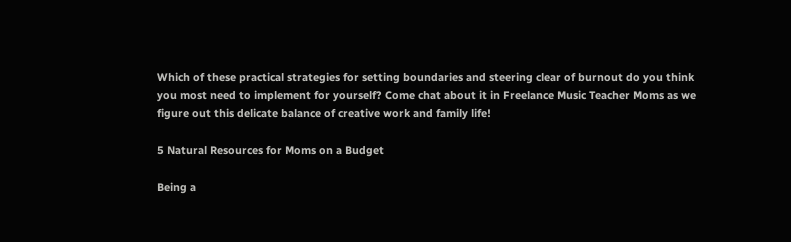Which of these practical strategies for setting boundaries and steering clear of burnout do you think you most need to implement for yourself? Come chat about it in Freelance Music Teacher Moms as we figure out this delicate balance of creative work and family life!

5 Natural Resources for Moms on a Budget

Being a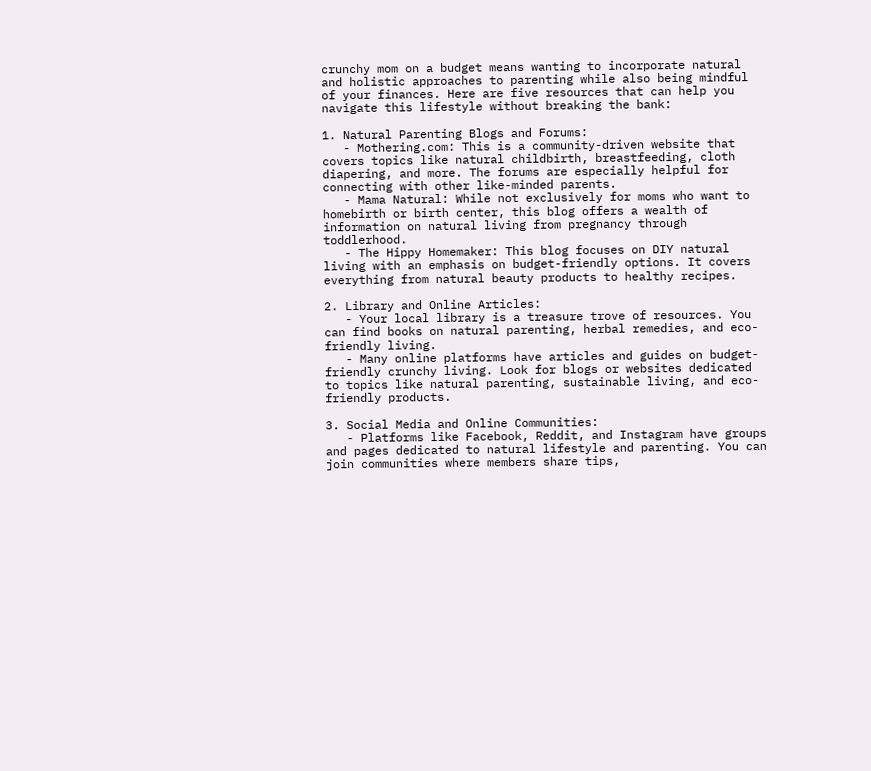crunchy mom on a budget means wanting to incorporate natural and holistic approaches to parenting while also being mindful of your finances. Here are five resources that can help you navigate this lifestyle without breaking the bank:

1. Natural Parenting Blogs and Forums:
   - Mothering.com: This is a community-driven website that covers topics like natural childbirth, breastfeeding, cloth diapering, and more. The forums are especially helpful for connecting with other like-minded parents.
   - Mama Natural: While not exclusively for moms who want to homebirth or birth center, this blog offers a wealth of information on natural living from pregnancy through toddlerhood.
   - The Hippy Homemaker: This blog focuses on DIY natural living with an emphasis on budget-friendly options. It covers everything from natural beauty products to healthy recipes.

2. Library and Online Articles:
   - Your local library is a treasure trove of resources. You can find books on natural parenting, herbal remedies, and eco-friendly living.
   - Many online platforms have articles and guides on budget-friendly crunchy living. Look for blogs or websites dedicated to topics like natural parenting, sustainable living, and eco-friendly products.

3. Social Media and Online Communities:
   - Platforms like Facebook, Reddit, and Instagram have groups and pages dedicated to natural lifestyle and parenting. You can join communities where members share tips,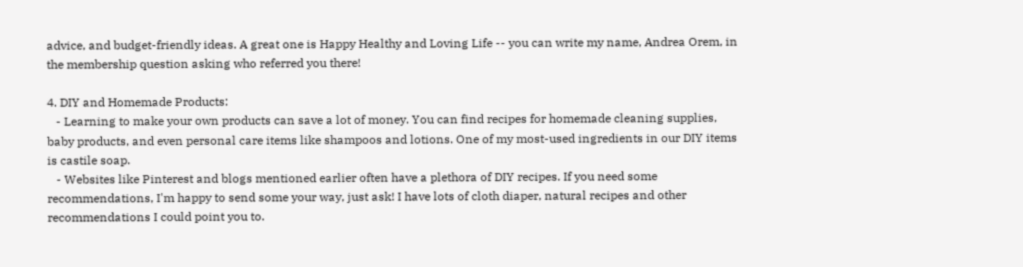advice, and budget-friendly ideas. A great one is Happy Healthy and Loving Life -- you can write my name, Andrea Orem, in the membership question asking who referred you there!

4. DIY and Homemade Products:
   - Learning to make your own products can save a lot of money. You can find recipes for homemade cleaning supplies, baby products, and even personal care items like shampoos and lotions. One of my most-used ingredients in our DIY items is castile soap.
   - Websites like Pinterest and blogs mentioned earlier often have a plethora of DIY recipes. If you need some recommendations, I'm happy to send some your way, just ask! I have lots of cloth diaper, natural recipes and other recommendations I could point you to.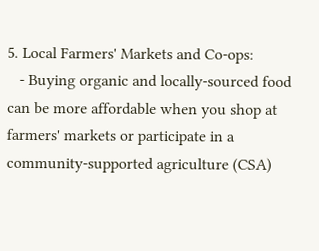5. Local Farmers' Markets and Co-ops:
   - Buying organic and locally-sourced food can be more affordable when you shop at farmers' markets or participate in a community-supported agriculture (CSA)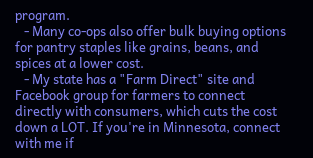program.
   - Many co-ops also offer bulk buying options for pantry staples like grains, beans, and spices at a lower cost.
   - My state has a "Farm Direct" site and Facebook group for farmers to connect directly with consumers, which cuts the cost down a LOT. If you're in Minnesota, connect with me if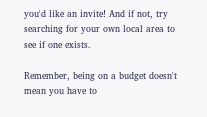you'd like an invite! And if not, try searching for your own local area to see if one exists.

Remember, being on a budget doesn't mean you have to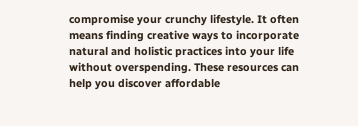compromise your crunchy lifestyle. It often means finding creative ways to incorporate natural and holistic practices into your life without overspending. These resources can help you discover affordable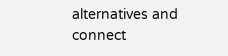alternatives and connect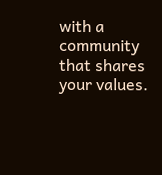with a community that shares your values.